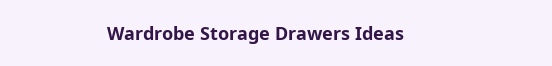Wardrobe Storage Drawers Ideas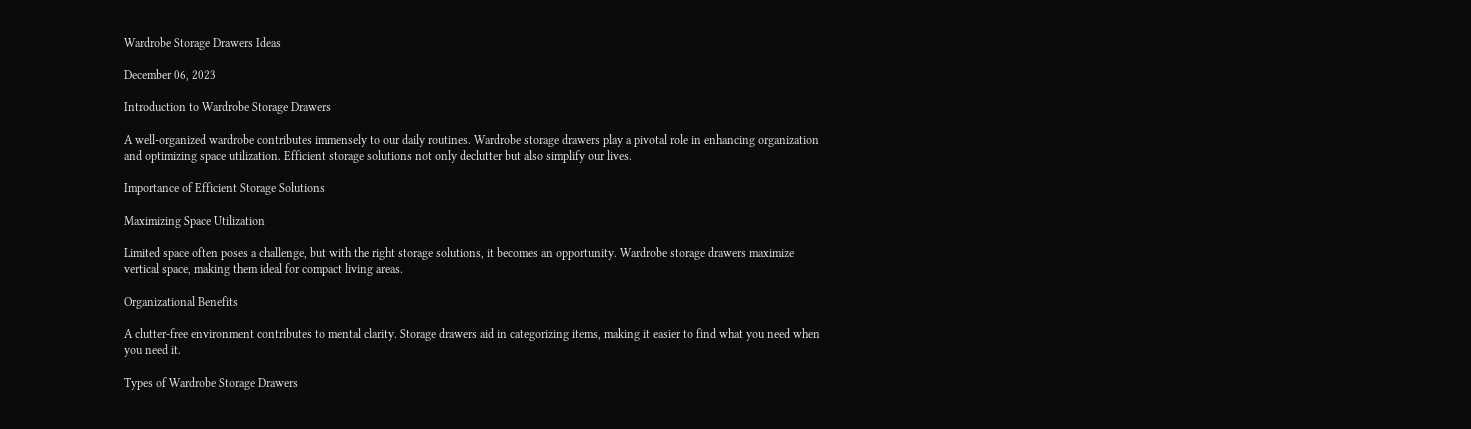Wardrobe Storage Drawers Ideas

December 06, 2023

Introduction to Wardrobe Storage Drawers

A well-organized wardrobe contributes immensely to our daily routines. Wardrobe storage drawers play a pivotal role in enhancing organization and optimizing space utilization. Efficient storage solutions not only declutter but also simplify our lives.

Importance of Efficient Storage Solutions

Maximizing Space Utilization

Limited space often poses a challenge, but with the right storage solutions, it becomes an opportunity. Wardrobe storage drawers maximize vertical space, making them ideal for compact living areas.

Organizational Benefits

A clutter-free environment contributes to mental clarity. Storage drawers aid in categorizing items, making it easier to find what you need when you need it.

Types of Wardrobe Storage Drawers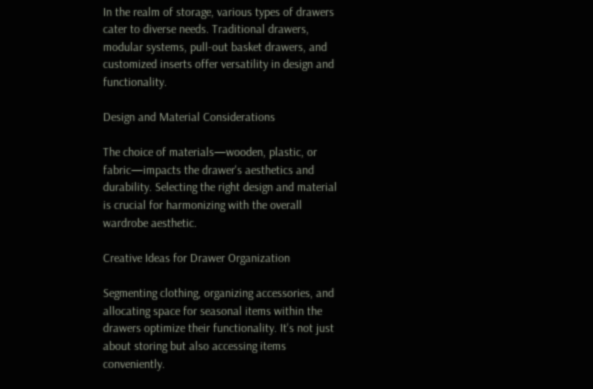In the realm of storage, various types of drawers cater to diverse needs. Traditional drawers, modular systems, pull-out basket drawers, and customized inserts offer versatility in design and functionality.

Design and Material Considerations

The choice of materials—wooden, plastic, or fabric—impacts the drawer's aesthetics and durability. Selecting the right design and material is crucial for harmonizing with the overall wardrobe aesthetic.

Creative Ideas for Drawer Organization

Segmenting clothing, organizing accessories, and allocating space for seasonal items within the drawers optimize their functionality. It's not just about storing but also accessing items conveniently.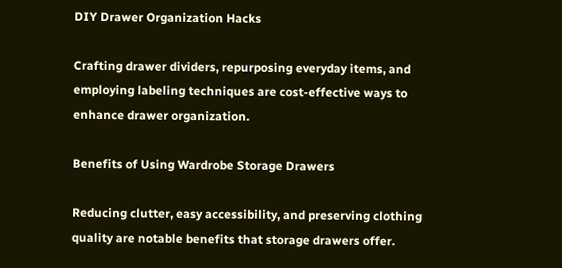DIY Drawer Organization Hacks

Crafting drawer dividers, repurposing everyday items, and employing labeling techniques are cost-effective ways to enhance drawer organization.

Benefits of Using Wardrobe Storage Drawers

Reducing clutter, easy accessibility, and preserving clothing quality are notable benefits that storage drawers offer.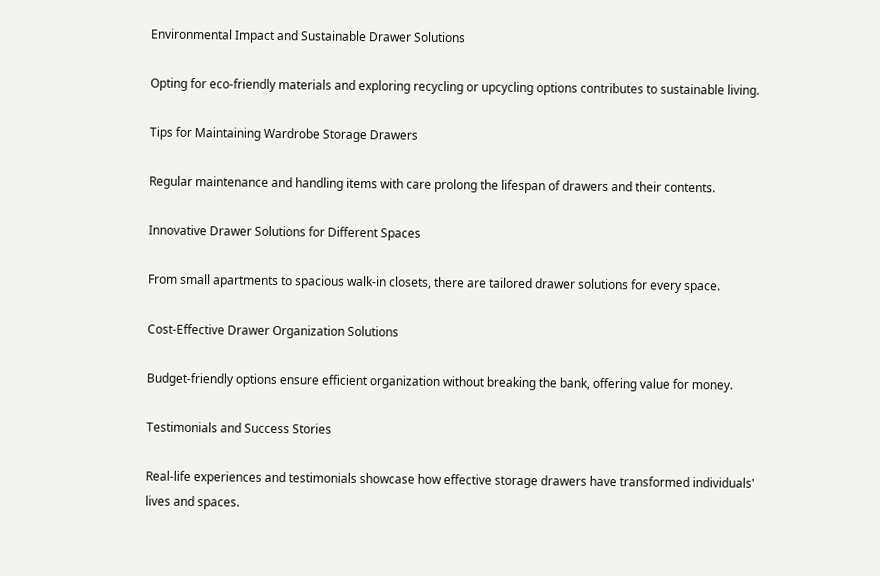Environmental Impact and Sustainable Drawer Solutions

Opting for eco-friendly materials and exploring recycling or upcycling options contributes to sustainable living.

Tips for Maintaining Wardrobe Storage Drawers

Regular maintenance and handling items with care prolong the lifespan of drawers and their contents.

Innovative Drawer Solutions for Different Spaces

From small apartments to spacious walk-in closets, there are tailored drawer solutions for every space.

Cost-Effective Drawer Organization Solutions

Budget-friendly options ensure efficient organization without breaking the bank, offering value for money.

Testimonials and Success Stories

Real-life experiences and testimonials showcase how effective storage drawers have transformed individuals' lives and spaces.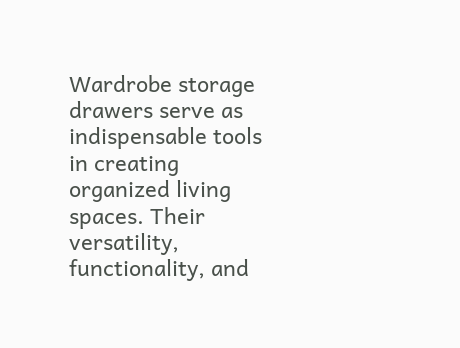Wardrobe storage drawers serve as indispensable tools in creating organized living spaces. Their versatility, functionality, and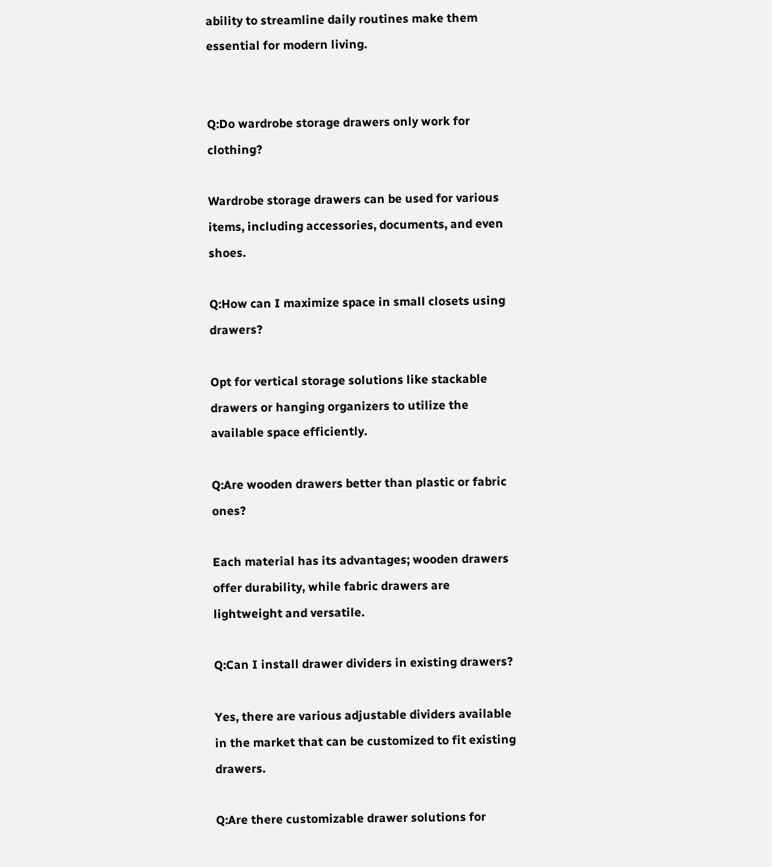ability to streamline daily routines make them essential for modern living.


Q:Do wardrobe storage drawers only work for clothing?

Wardrobe storage drawers can be used for various items, including accessories, documents, and even shoes.

Q:How can I maximize space in small closets using drawers?

Opt for vertical storage solutions like stackable drawers or hanging organizers to utilize the available space efficiently.

Q:Are wooden drawers better than plastic or fabric ones?

Each material has its advantages; wooden drawers offer durability, while fabric drawers are lightweight and versatile.

Q:Can I install drawer dividers in existing drawers?

Yes, there are various adjustable dividers available in the market that can be customized to fit existing drawers.

Q:Are there customizable drawer solutions for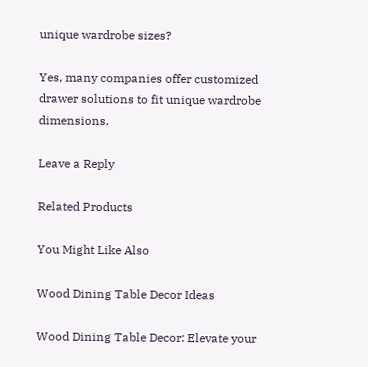unique wardrobe sizes?

Yes, many companies offer customized drawer solutions to fit unique wardrobe dimensions.

Leave a Reply

Related Products

You Might Like Also

Wood Dining Table Decor Ideas

Wood Dining Table Decor: Elevate your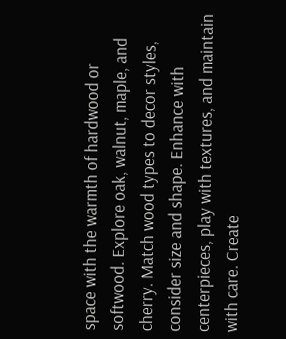space with the warmth of hardwood or softwood. Explore oak, walnut, maple, and cherry. Match wood types to decor styles, consider size and shape. Enhance with centerpieces, play with textures, and maintain with care. Create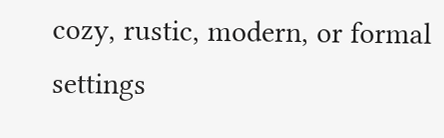cozy, rustic, modern, or formal settings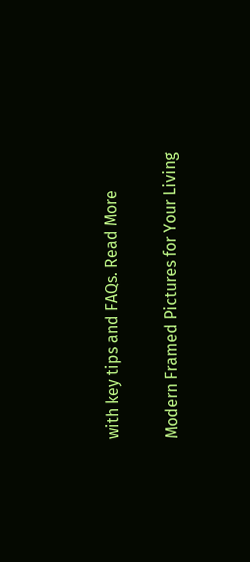with key tips and FAQs. Read More

Modern Framed Pictures for Your Living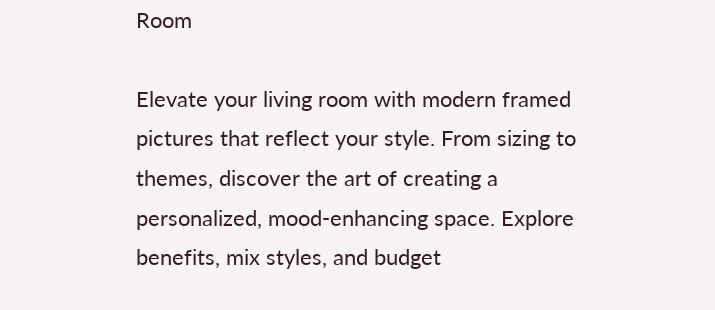Room

Elevate your living room with modern framed pictures that reflect your style. From sizing to themes, discover the art of creating a personalized, mood-enhancing space. Explore benefits, mix styles, and budget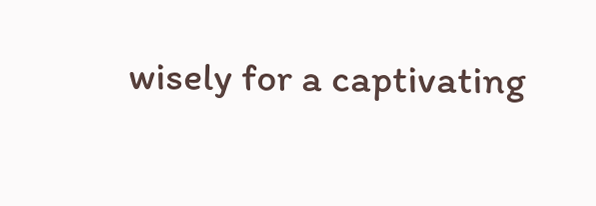wisely for a captivating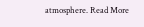atmosphere. Read More